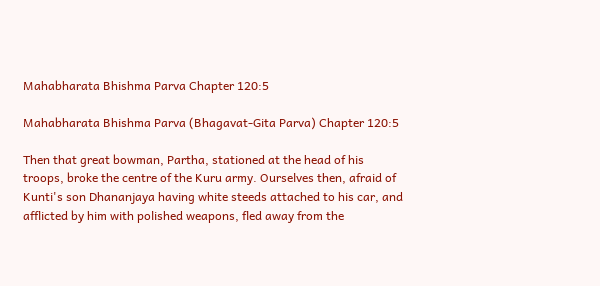Mahabharata Bhishma Parva Chapter 120:5

Mahabharata Bhishma Parva (Bhagavat-Gita Parva) Chapter 120:5

Then that great bowman, Partha, stationed at the head of his troops, broke the centre of the Kuru army. Ourselves then, afraid of Kunti's son Dhananjaya having white steeds attached to his car, and afflicted by him with polished weapons, fled away from the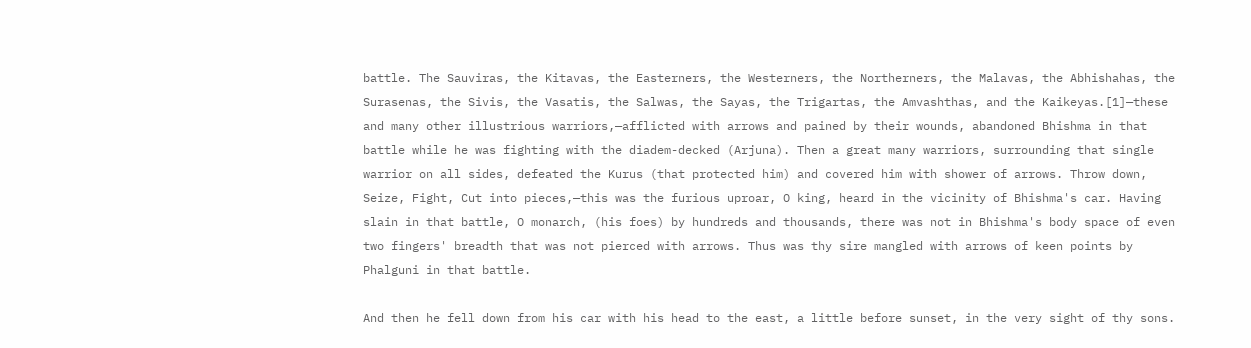battle. The Sauviras, the Kitavas, the Easterners, the Westerners, the Northerners, the Malavas, the Abhishahas, the Surasenas, the Sivis, the Vasatis, the Salwas, the Sayas, the Trigartas, the Amvashthas, and the Kaikeyas.[1]—these and many other illustrious warriors,—afflicted with arrows and pained by their wounds, abandoned Bhishma in that battle while he was fighting with the diadem-decked (Arjuna). Then a great many warriors, surrounding that single warrior on all sides, defeated the Kurus (that protected him) and covered him with shower of arrows. Throw down, Seize, Fight, Cut into pieces,—this was the furious uproar, O king, heard in the vicinity of Bhishma's car. Having slain in that battle, O monarch, (his foes) by hundreds and thousands, there was not in Bhishma's body space of even two fingers' breadth that was not pierced with arrows. Thus was thy sire mangled with arrows of keen points by Phalguni in that battle.

And then he fell down from his car with his head to the east, a little before sunset, in the very sight of thy sons.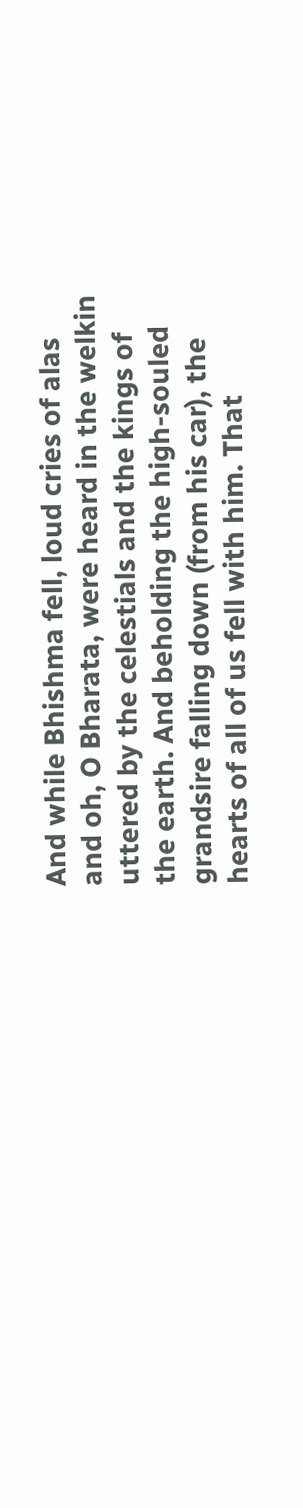And while Bhishma fell, loud cries of alas and oh, O Bharata, were heard in the welkin uttered by the celestials and the kings of the earth. And beholding the high-souled grandsire falling down (from his car), the hearts of all of us fell with him. That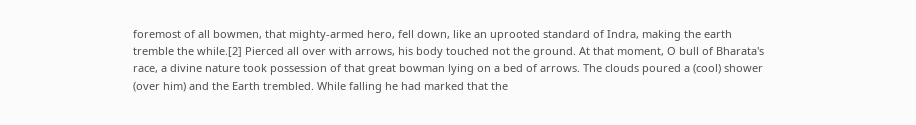foremost of all bowmen, that mighty-armed hero, fell down, like an uprooted standard of Indra, making the earth tremble the while.[2] Pierced all over with arrows, his body touched not the ground. At that moment, O bull of Bharata's race, a divine nature took possession of that great bowman lying on a bed of arrows. The clouds poured a (cool) shower (over him) and the Earth trembled. While falling he had marked that the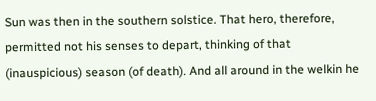Sun was then in the southern solstice. That hero, therefore, permitted not his senses to depart, thinking of that (inauspicious) season (of death). And all around in the welkin he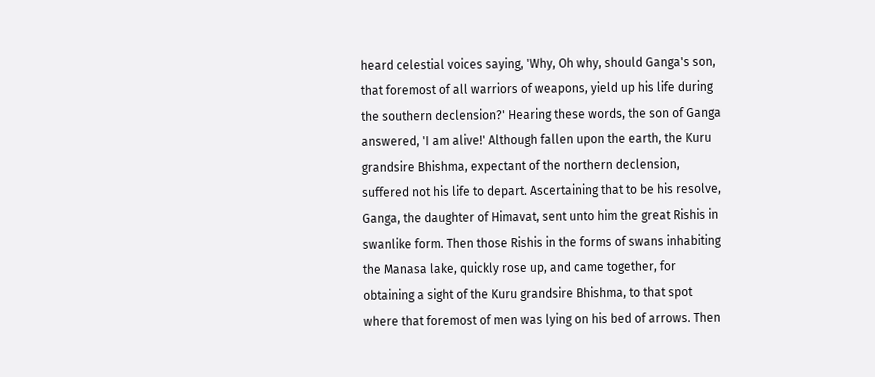heard celestial voices saying, 'Why, Oh why, should Ganga's son, that foremost of all warriors of weapons, yield up his life during the southern declension?' Hearing these words, the son of Ganga answered, 'I am alive!' Although fallen upon the earth, the Kuru grandsire Bhishma, expectant of the northern declension, suffered not his life to depart. Ascertaining that to be his resolve, Ganga, the daughter of Himavat, sent unto him the great Rishis in swanlike form. Then those Rishis in the forms of swans inhabiting the Manasa lake, quickly rose up, and came together, for obtaining a sight of the Kuru grandsire Bhishma, to that spot where that foremost of men was lying on his bed of arrows. Then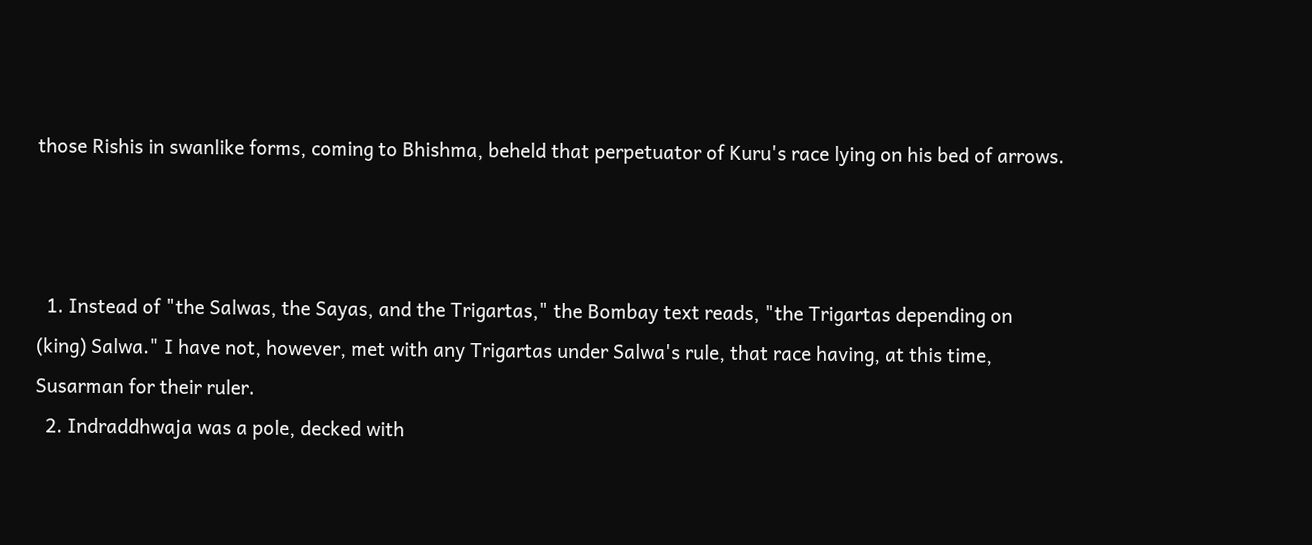those Rishis in swanlike forms, coming to Bhishma, beheld that perpetuator of Kuru's race lying on his bed of arrows.



  1. Instead of "the Salwas, the Sayas, and the Trigartas," the Bombay text reads, "the Trigartas depending on (king) Salwa." I have not, however, met with any Trigartas under Salwa's rule, that race having, at this time, Susarman for their ruler.
  2. Indraddhwaja was a pole, decked with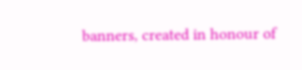banners, created in honour of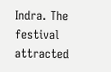Indra. The festival attracted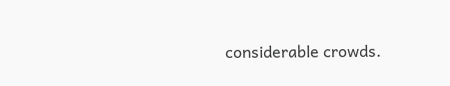considerable crowds.